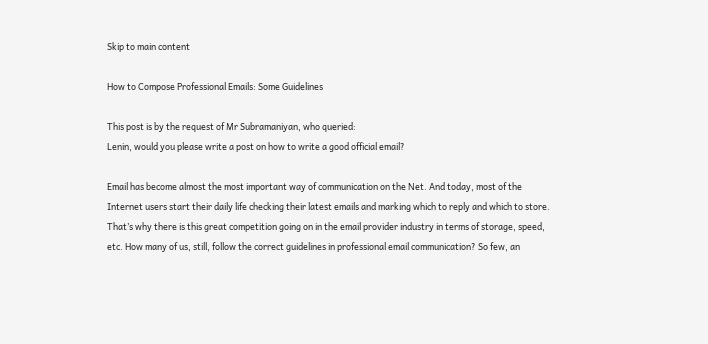Skip to main content

How to Compose Professional Emails: Some Guidelines

This post is by the request of Mr Subramaniyan, who queried:
Lenin, would you please write a post on how to write a good official email?

Email has become almost the most important way of communication on the Net. And today, most of the Internet users start their daily life checking their latest emails and marking which to reply and which to store. That’s why there is this great competition going on in the email provider industry in terms of storage, speed, etc. How many of us, still, follow the correct guidelines in professional email communication? So few, an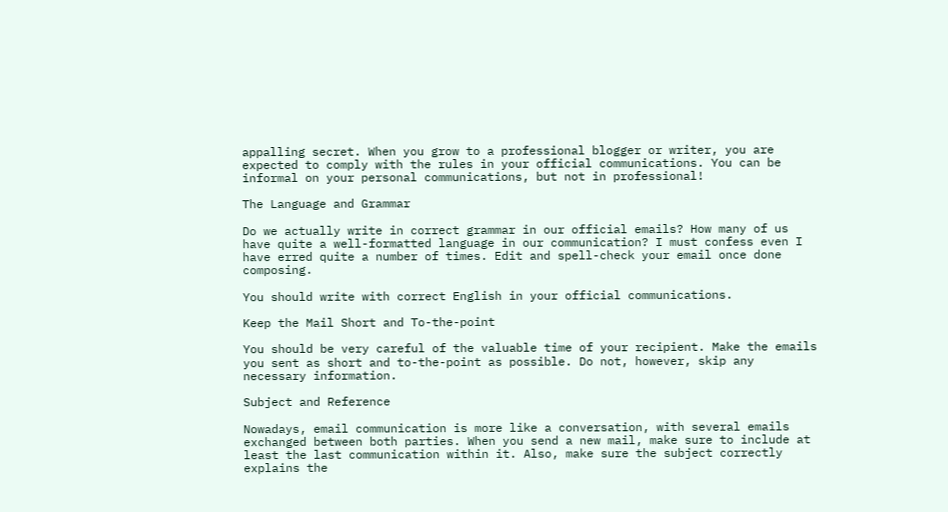appalling secret. When you grow to a professional blogger or writer, you are expected to comply with the rules in your official communications. You can be informal on your personal communications, but not in professional!

The Language and Grammar

Do we actually write in correct grammar in our official emails? How many of us have quite a well-formatted language in our communication? I must confess even I have erred quite a number of times. Edit and spell-check your email once done composing.

You should write with correct English in your official communications.

Keep the Mail Short and To-the-point

You should be very careful of the valuable time of your recipient. Make the emails you sent as short and to-the-point as possible. Do not, however, skip any necessary information.

Subject and Reference

Nowadays, email communication is more like a conversation, with several emails exchanged between both parties. When you send a new mail, make sure to include at least the last communication within it. Also, make sure the subject correctly explains the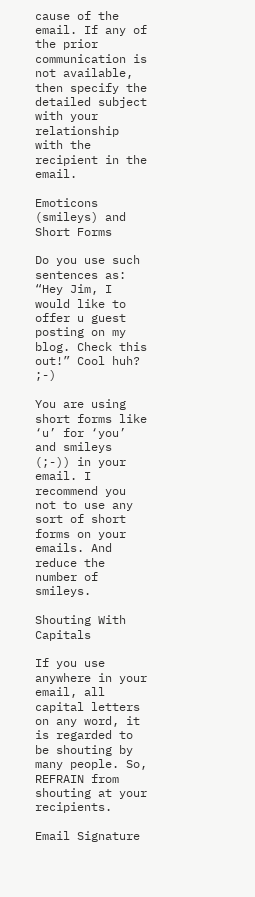cause of the email. If any of the prior communication is not available, then specify the detailed subject with your relationship with the recipient in the email.

Emoticons (smileys) and Short Forms

Do you use such sentences as: “Hey Jim, I would like to offer u guest posting on my blog. Check this out!” Cool huh? ;-)

You are using short forms like ‘u’ for ‘you’ and smileys (;-)) in your email. I recommend you not to use any sort of short forms on your emails. And reduce the number of smileys.

Shouting With Capitals

If you use anywhere in your email, all capital letters on any word, it is regarded to be shouting by many people. So, REFRAIN from shouting at your recipients.

Email Signature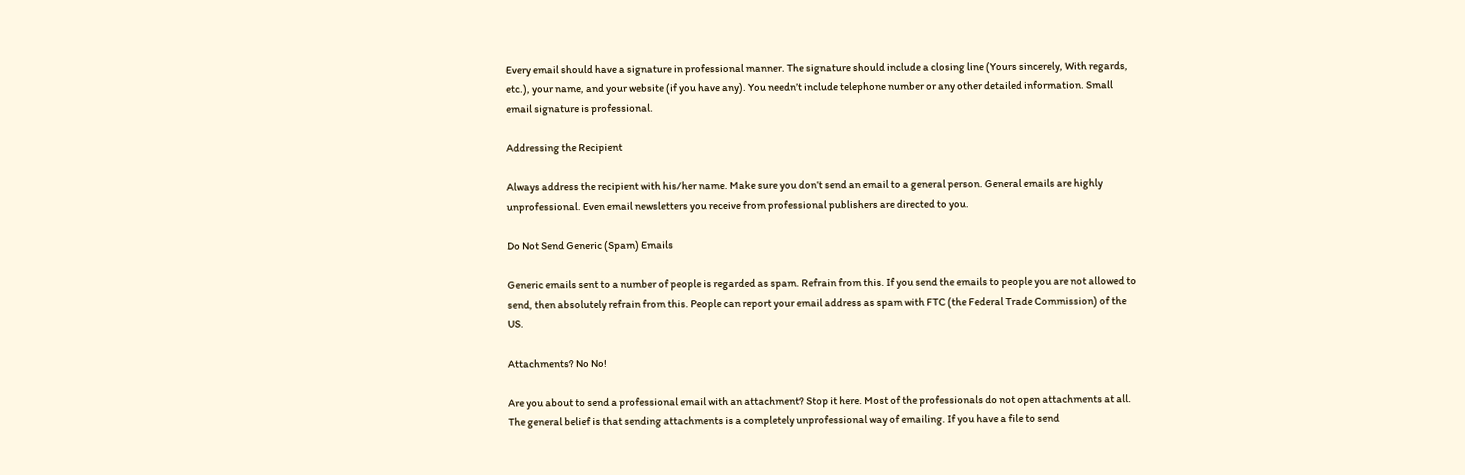Every email should have a signature in professional manner. The signature should include a closing line (Yours sincerely, With regards, etc.), your name, and your website (if you have any). You needn’t include telephone number or any other detailed information. Small email signature is professional.

Addressing the Recipient

Always address the recipient with his/her name. Make sure you don’t send an email to a general person. General emails are highly unprofessional. Even email newsletters you receive from professional publishers are directed to you.

Do Not Send Generic (Spam) Emails

Generic emails sent to a number of people is regarded as spam. Refrain from this. If you send the emails to people you are not allowed to send, then absolutely refrain from this. People can report your email address as spam with FTC (the Federal Trade Commission) of the US.

Attachments? No No!

Are you about to send a professional email with an attachment? Stop it here. Most of the professionals do not open attachments at all. The general belief is that sending attachments is a completely unprofessional way of emailing. If you have a file to send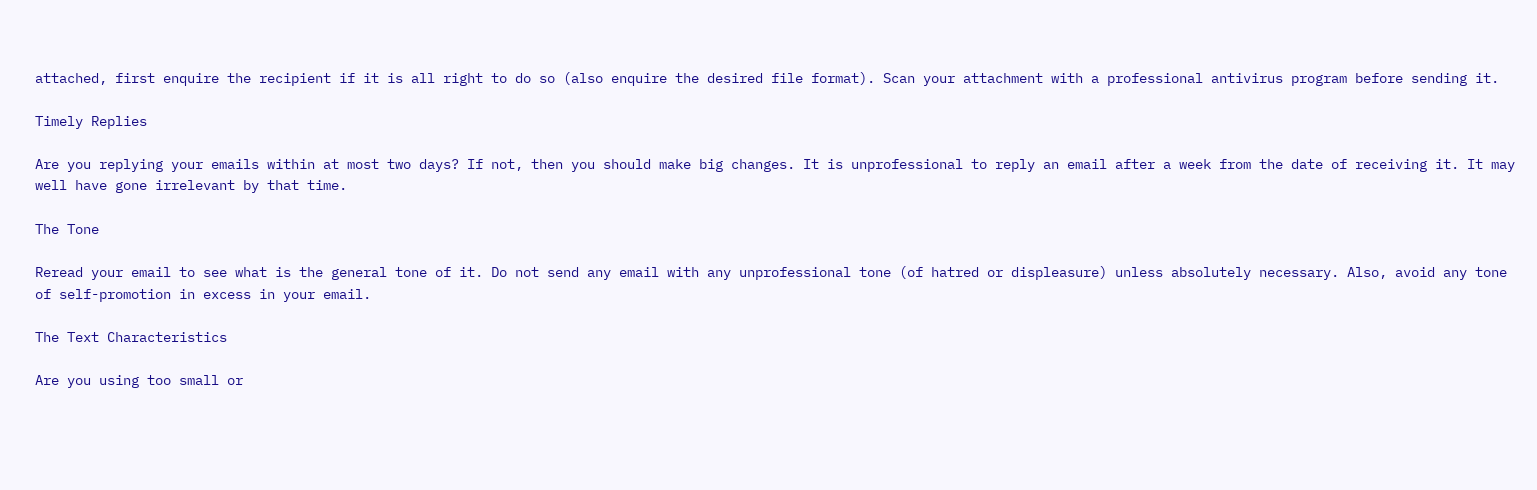attached, first enquire the recipient if it is all right to do so (also enquire the desired file format). Scan your attachment with a professional antivirus program before sending it.

Timely Replies

Are you replying your emails within at most two days? If not, then you should make big changes. It is unprofessional to reply an email after a week from the date of receiving it. It may well have gone irrelevant by that time.

The Tone

Reread your email to see what is the general tone of it. Do not send any email with any unprofessional tone (of hatred or displeasure) unless absolutely necessary. Also, avoid any tone of self-promotion in excess in your email.

The Text Characteristics

Are you using too small or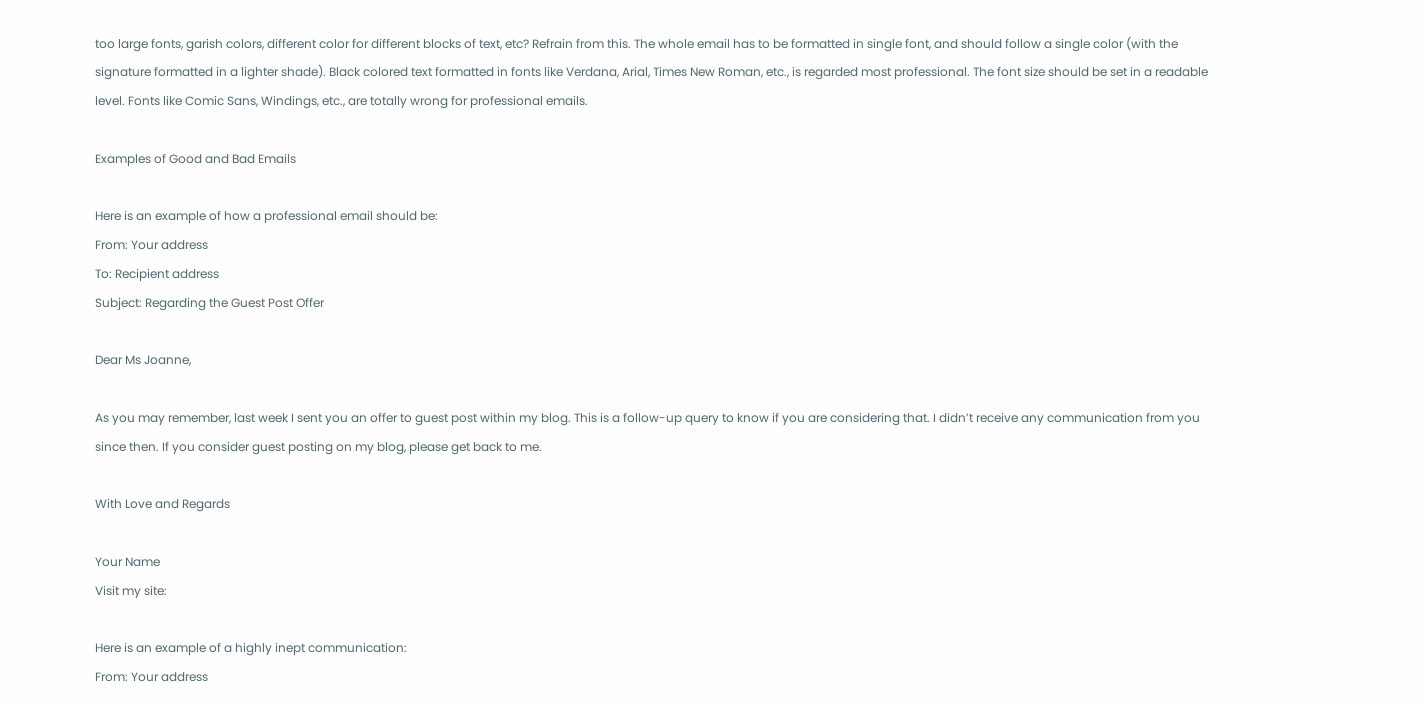too large fonts, garish colors, different color for different blocks of text, etc? Refrain from this. The whole email has to be formatted in single font, and should follow a single color (with the signature formatted in a lighter shade). Black colored text formatted in fonts like Verdana, Arial, Times New Roman, etc., is regarded most professional. The font size should be set in a readable level. Fonts like Comic Sans, Windings, etc., are totally wrong for professional emails.

Examples of Good and Bad Emails

Here is an example of how a professional email should be:
From: Your address
To: Recipient address
Subject: Regarding the Guest Post Offer

Dear Ms Joanne,

As you may remember, last week I sent you an offer to guest post within my blog. This is a follow-up query to know if you are considering that. I didn’t receive any communication from you since then. If you consider guest posting on my blog, please get back to me.

With Love and Regards

Your Name
Visit my site:

Here is an example of a highly inept communication:
From: Your address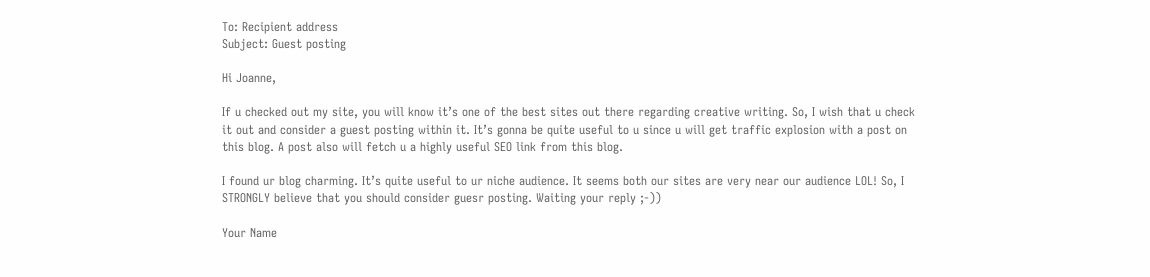To: Recipient address
Subject: Guest posting

Hi Joanne,

If u checked out my site, you will know it’s one of the best sites out there regarding creative writing. So, I wish that u check it out and consider a guest posting within it. It’s gonna be quite useful to u since u will get traffic explosion with a post on this blog. A post also will fetch u a highly useful SEO link from this blog.

I found ur blog charming. It’s quite useful to ur niche audience. It seems both our sites are very near our audience LOL! So, I STRONGLY believe that you should consider guesr posting. Waiting your reply ;-))

Your Name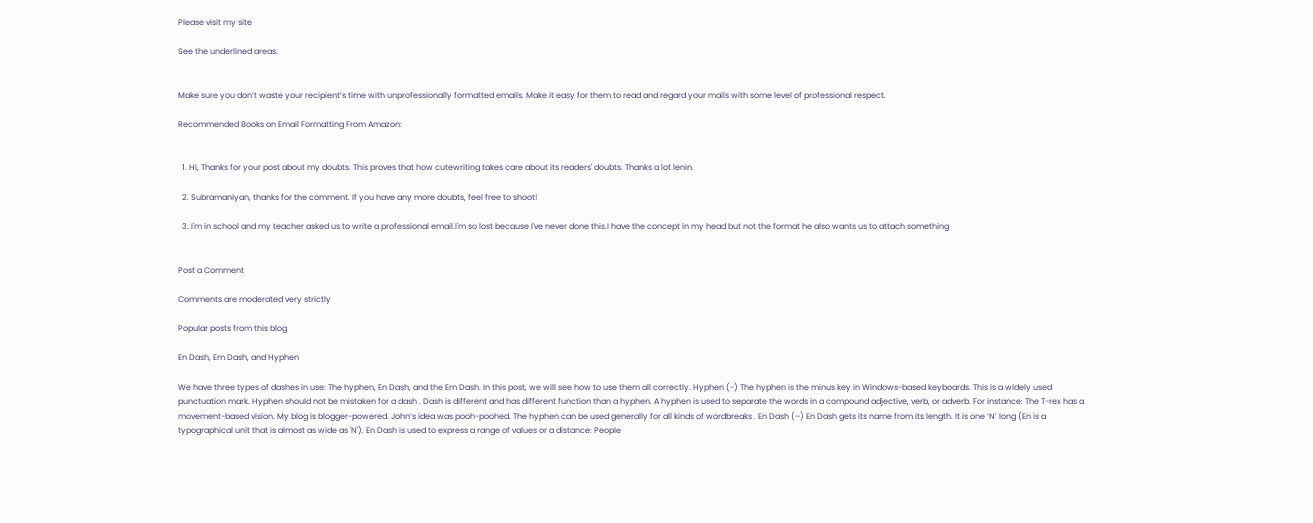Please visit my site

See the underlined areas.


Make sure you don’t waste your recipient’s time with unprofessionally formatted emails. Make it easy for them to read and regard your mails with some level of professional respect.

Recommended Books on Email Formatting From Amazon:


  1. Hi, Thanks for your post about my doubts. This proves that how cutewriting takes care about its readers' doubts. Thanks a lot lenin.

  2. Subramaniyan, thanks for the comment. If you have any more doubts, feel free to shoot!

  3. I'm in school and my teacher asked us to write a professional email.I'm so lost because I've never done this.I have the concept in my head but not the format he also wants us to attach something


Post a Comment

Comments are moderated very strictly

Popular posts from this blog

En Dash, Em Dash, and Hyphen

We have three types of dashes in use: The hyphen, En Dash, and the Em Dash. In this post, we will see how to use them all correctly. Hyphen (-) The hyphen is the minus key in Windows-based keyboards. This is a widely used punctuation mark. Hyphen should not be mistaken for a dash . Dash is different and has different function than a hyphen. A hyphen is used to separate the words in a compound adjective, verb, or adverb. For instance: The T-rex has a movement-based vision. My blog is blogger-powered. John’s idea was pooh-poohed. The hyphen can be used generally for all kinds of wordbreaks . En Dash (–) En Dash gets its name from its length. It is one ‘N’ long (En is a typographical unit that is almost as wide as 'N'). En Dash is used to express a range of values or a distance: People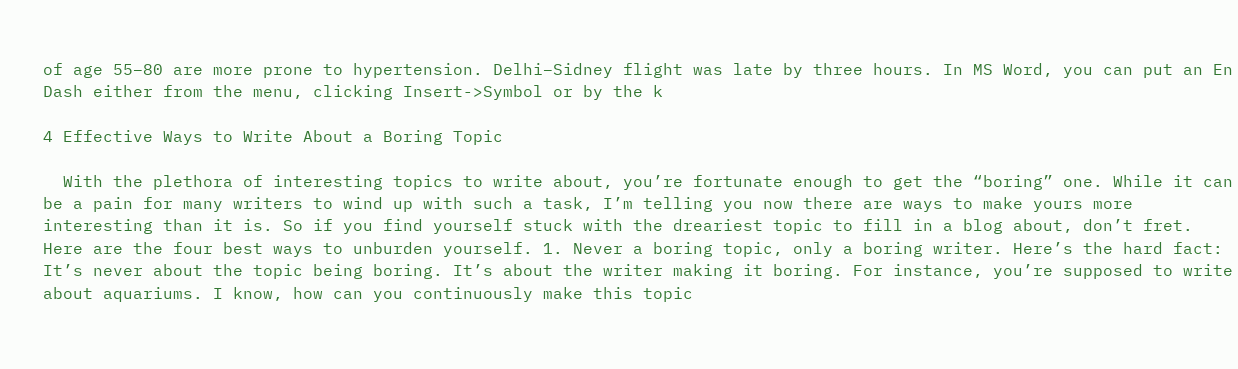of age 55–80 are more prone to hypertension. Delhi–Sidney flight was late by three hours. In MS Word, you can put an En Dash either from the menu, clicking Insert->Symbol or by the k

4 Effective Ways to Write About a Boring Topic

  With the plethora of interesting topics to write about, you’re fortunate enough to get the “boring” one. While it can be a pain for many writers to wind up with such a task, I’m telling you now there are ways to make yours more interesting than it is. So if you find yourself stuck with the dreariest topic to fill in a blog about, don’t fret. Here are the four best ways to unburden yourself. 1. Never a boring topic, only a boring writer. Here’s the hard fact: It’s never about the topic being boring. It’s about the writer making it boring. For instance, you’re supposed to write about aquariums. I know, how can you continuously make this topic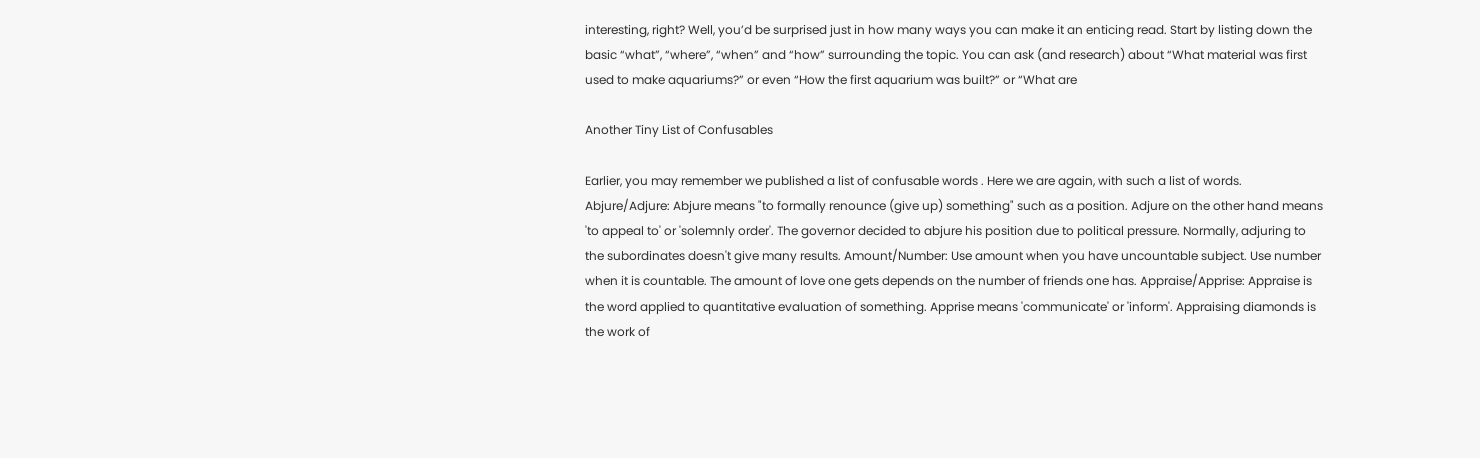interesting, right? Well, you’d be surprised just in how many ways you can make it an enticing read. Start by listing down the basic “what”, “where”, “when” and “how” surrounding the topic. You can ask (and research) about “What material was first used to make aquariums?” or even “How the first aquarium was built?” or “What are

Another Tiny List of Confusables

Earlier, you may remember we published a list of confusable words . Here we are again, with such a list of words. Abjure/Adjure: Abjure means "to formally renounce (give up) something" such as a position. Adjure on the other hand means 'to appeal to' or 'solemnly order'. The governor decided to abjure his position due to political pressure. Normally, adjuring to the subordinates doesn't give many results. Amount/Number: Use amount when you have uncountable subject. Use number when it is countable. The amount of love one gets depends on the number of friends one has. Appraise/Apprise: Appraise is the word applied to quantitative evaluation of something. Apprise means 'communicate' or 'inform'. Appraising diamonds is the work of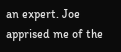an expert. Joe apprised me of the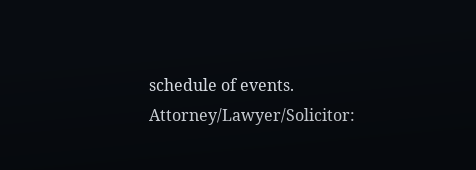schedule of events. Attorney/Lawyer/Solicitor: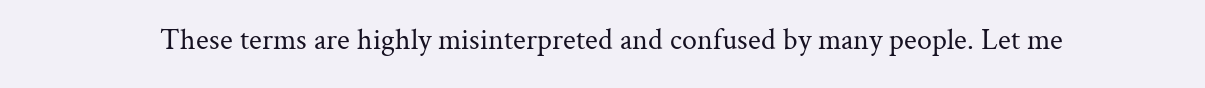These terms are highly misinterpreted and confused by many people. Let me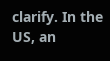clarify. In the US, an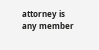attorney is any member